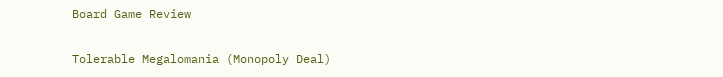Board Game Review

Tolerable Megalomania (Monopoly Deal)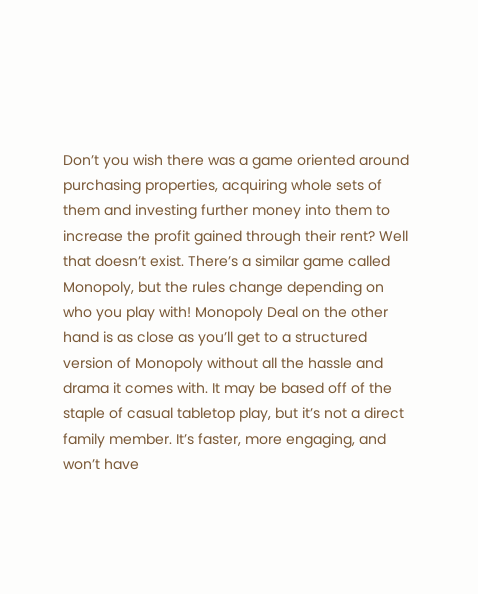Don’t you wish there was a game oriented around purchasing properties, acquiring whole sets of them and investing further money into them to increase the profit gained through their rent? Well that doesn’t exist. There’s a similar game called Monopoly, but the rules change depending on who you play with! Monopoly Deal on the other hand is as close as you’ll get to a structured version of Monopoly without all the hassle and drama it comes with. It may be based off of the staple of casual tabletop play, but it’s not a direct family member. It’s faster, more engaging, and won’t have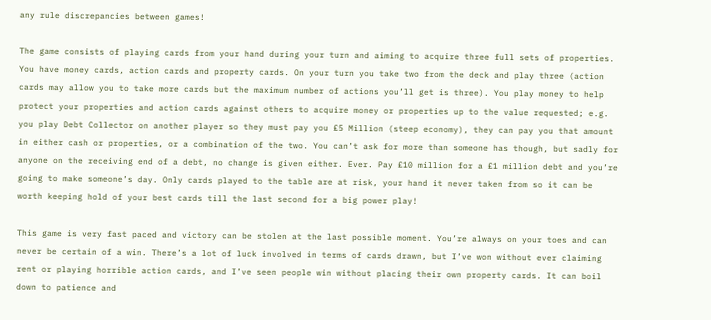any rule discrepancies between games!

The game consists of playing cards from your hand during your turn and aiming to acquire three full sets of properties. You have money cards, action cards and property cards. On your turn you take two from the deck and play three (action cards may allow you to take more cards but the maximum number of actions you’ll get is three). You play money to help protect your properties and action cards against others to acquire money or properties up to the value requested; e.g. you play Debt Collector on another player so they must pay you £5 Million (steep economy), they can pay you that amount in either cash or properties, or a combination of the two. You can’t ask for more than someone has though, but sadly for anyone on the receiving end of a debt, no change is given either. Ever. Pay £10 million for a £1 million debt and you’re going to make someone’s day. Only cards played to the table are at risk, your hand it never taken from so it can be worth keeping hold of your best cards till the last second for a big power play!

This game is very fast paced and victory can be stolen at the last possible moment. You’re always on your toes and can never be certain of a win. There’s a lot of luck involved in terms of cards drawn, but I’ve won without ever claiming rent or playing horrible action cards, and I’ve seen people win without placing their own property cards. It can boil down to patience and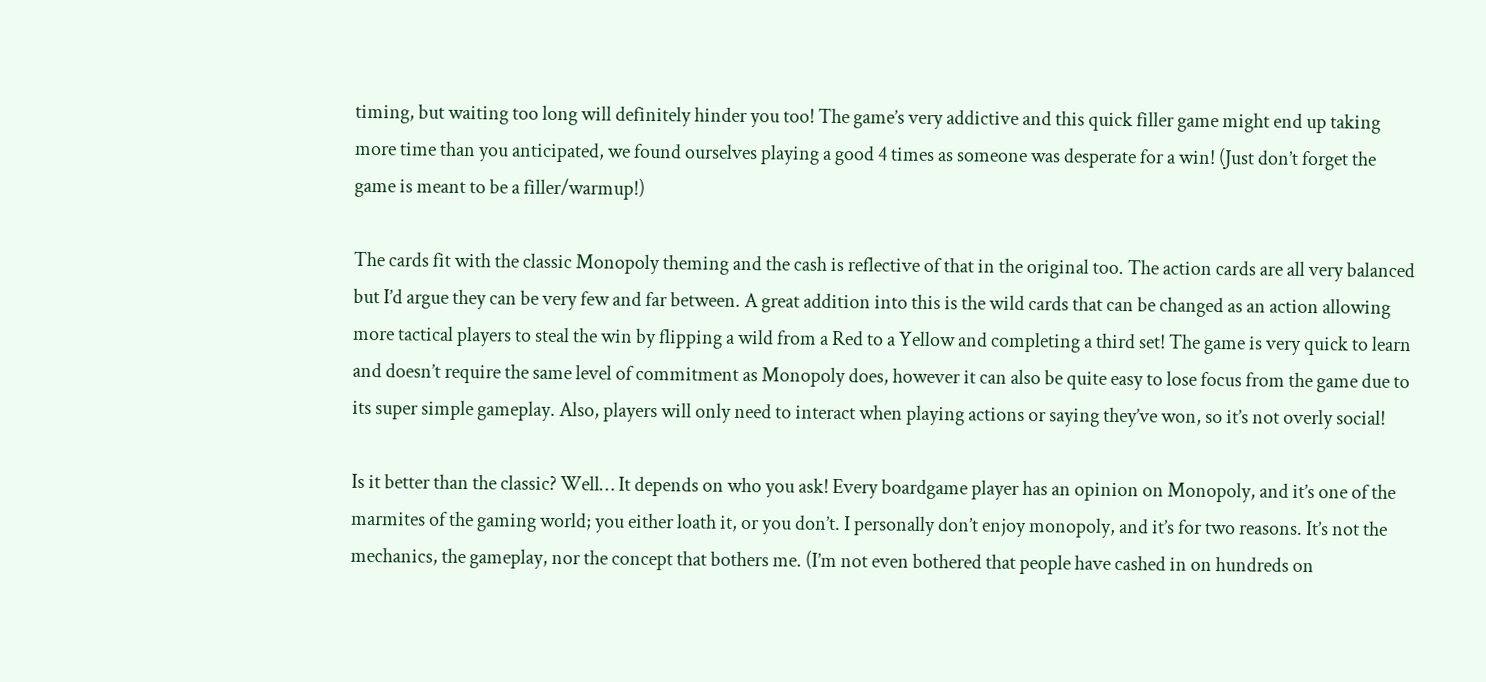timing, but waiting too long will definitely hinder you too! The game’s very addictive and this quick filler game might end up taking more time than you anticipated, we found ourselves playing a good 4 times as someone was desperate for a win! (Just don’t forget the game is meant to be a filler/warmup!)

The cards fit with the classic Monopoly theming and the cash is reflective of that in the original too. The action cards are all very balanced but I’d argue they can be very few and far between. A great addition into this is the wild cards that can be changed as an action allowing more tactical players to steal the win by flipping a wild from a Red to a Yellow and completing a third set! The game is very quick to learn and doesn’t require the same level of commitment as Monopoly does, however it can also be quite easy to lose focus from the game due to its super simple gameplay. Also, players will only need to interact when playing actions or saying they’ve won, so it’s not overly social!

Is it better than the classic? Well… It depends on who you ask! Every boardgame player has an opinion on Monopoly, and it’s one of the marmites of the gaming world; you either loath it, or you don’t. I personally don’t enjoy monopoly, and it’s for two reasons. It’s not the mechanics, the gameplay, nor the concept that bothers me. (I’m not even bothered that people have cashed in on hundreds on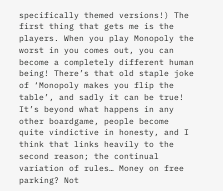specifically themed versions!) The first thing that gets me is the players. When you play Monopoly the worst in you comes out, you can become a completely different human being! There’s that old staple joke of ‘Monopoly makes you flip the table’, and sadly it can be true! It’s beyond what happens in any other boardgame, people become quite vindictive in honesty, and I think that links heavily to the second reason; the continual variation of rules… Money on free parking? Not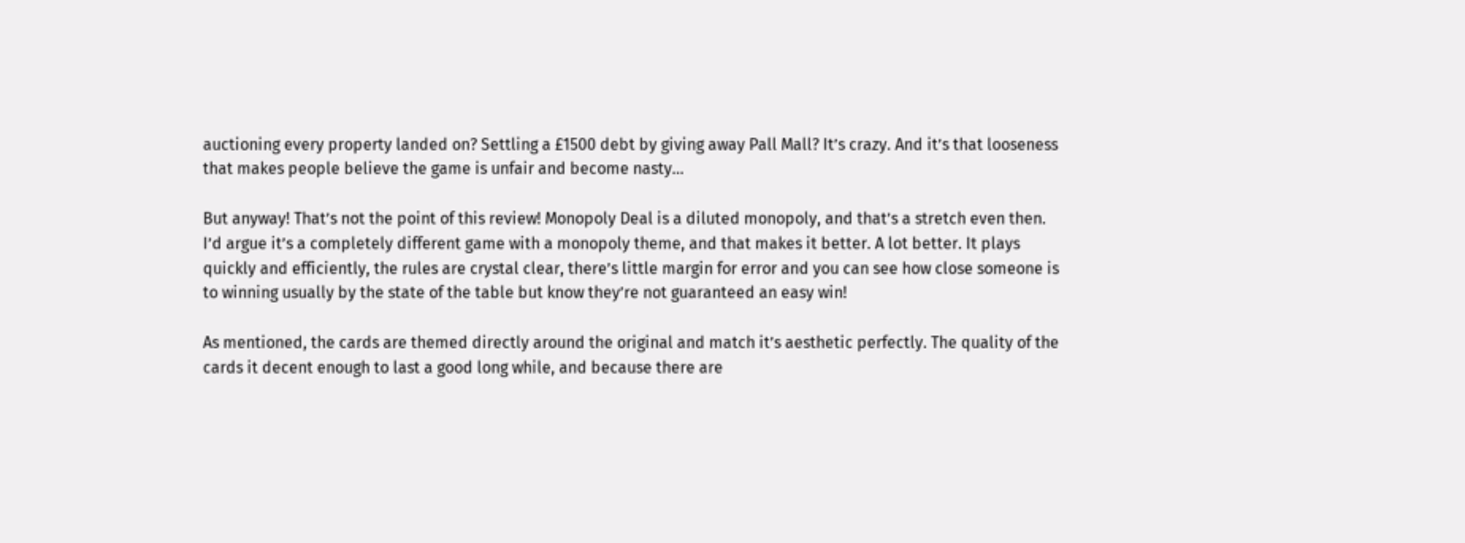auctioning every property landed on? Settling a £1500 debt by giving away Pall Mall? It’s crazy. And it’s that looseness that makes people believe the game is unfair and become nasty…

But anyway! That’s not the point of this review! Monopoly Deal is a diluted monopoly, and that’s a stretch even then. I’d argue it’s a completely different game with a monopoly theme, and that makes it better. A lot better. It plays quickly and efficiently, the rules are crystal clear, there’s little margin for error and you can see how close someone is to winning usually by the state of the table but know they’re not guaranteed an easy win!

As mentioned, the cards are themed directly around the original and match it’s aesthetic perfectly. The quality of the cards it decent enough to last a good long while, and because there are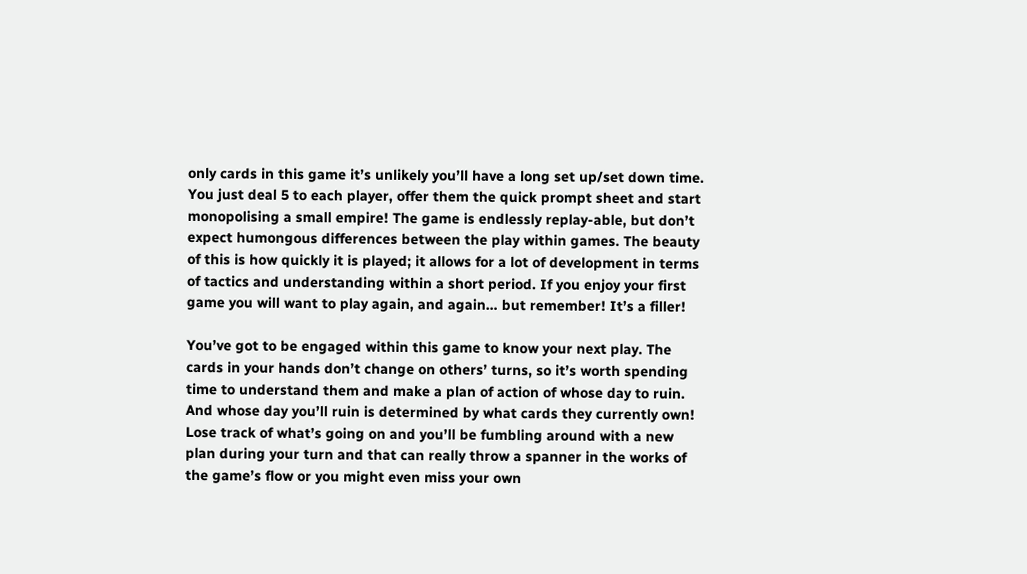only cards in this game it’s unlikely you’ll have a long set up/set down time. You just deal 5 to each player, offer them the quick prompt sheet and start monopolising a small empire! The game is endlessly replay-able, but don’t expect humongous differences between the play within games. The beauty of this is how quickly it is played; it allows for a lot of development in terms of tactics and understanding within a short period. If you enjoy your first game you will want to play again, and again… but remember! It’s a filler!

You’ve got to be engaged within this game to know your next play. The cards in your hands don’t change on others’ turns, so it’s worth spending time to understand them and make a plan of action of whose day to ruin. And whose day you’ll ruin is determined by what cards they currently own! Lose track of what’s going on and you’ll be fumbling around with a new plan during your turn and that can really throw a spanner in the works of the game’s flow or you might even miss your own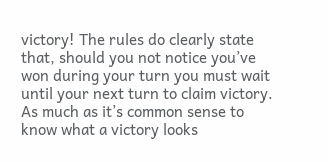victory! The rules do clearly state that, should you not notice you’ve won during your turn you must wait until your next turn to claim victory. As much as it’s common sense to know what a victory looks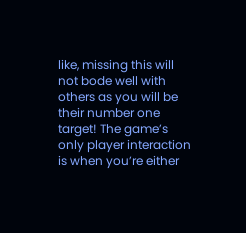like, missing this will not bode well with others as you will be their number one target! The game’s only player interaction is when you’re either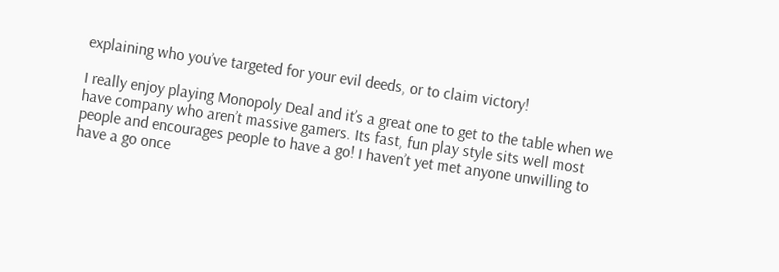explaining who you’ve targeted for your evil deeds, or to claim victory!

I really enjoy playing Monopoly Deal and it’s a great one to get to the table when we have company who aren’t massive gamers. Its fast, fun play style sits well most people and encourages people to have a go! I haven’t yet met anyone unwilling to have a go once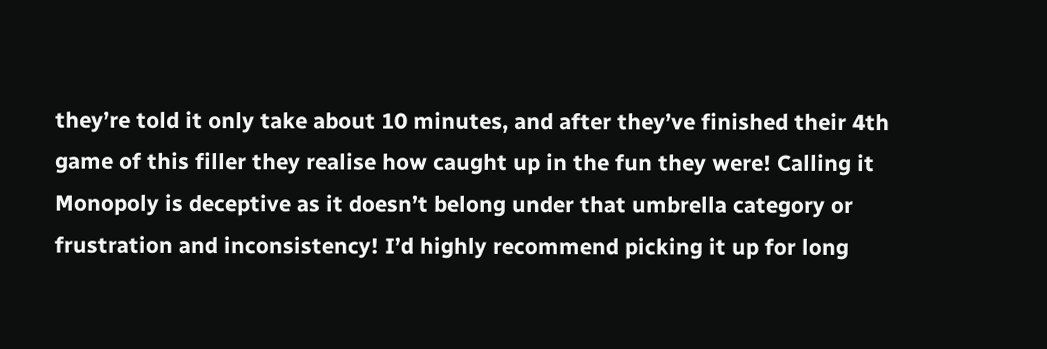they’re told it only take about 10 minutes, and after they’ve finished their 4th game of this filler they realise how caught up in the fun they were! Calling it Monopoly is deceptive as it doesn’t belong under that umbrella category or frustration and inconsistency! I’d highly recommend picking it up for long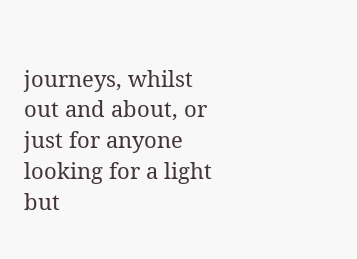journeys, whilst out and about, or just for anyone looking for a light but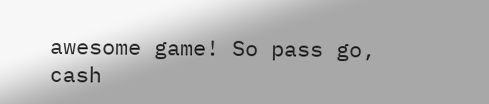awesome game! So pass go, cash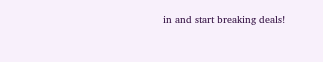in and start breaking deals!